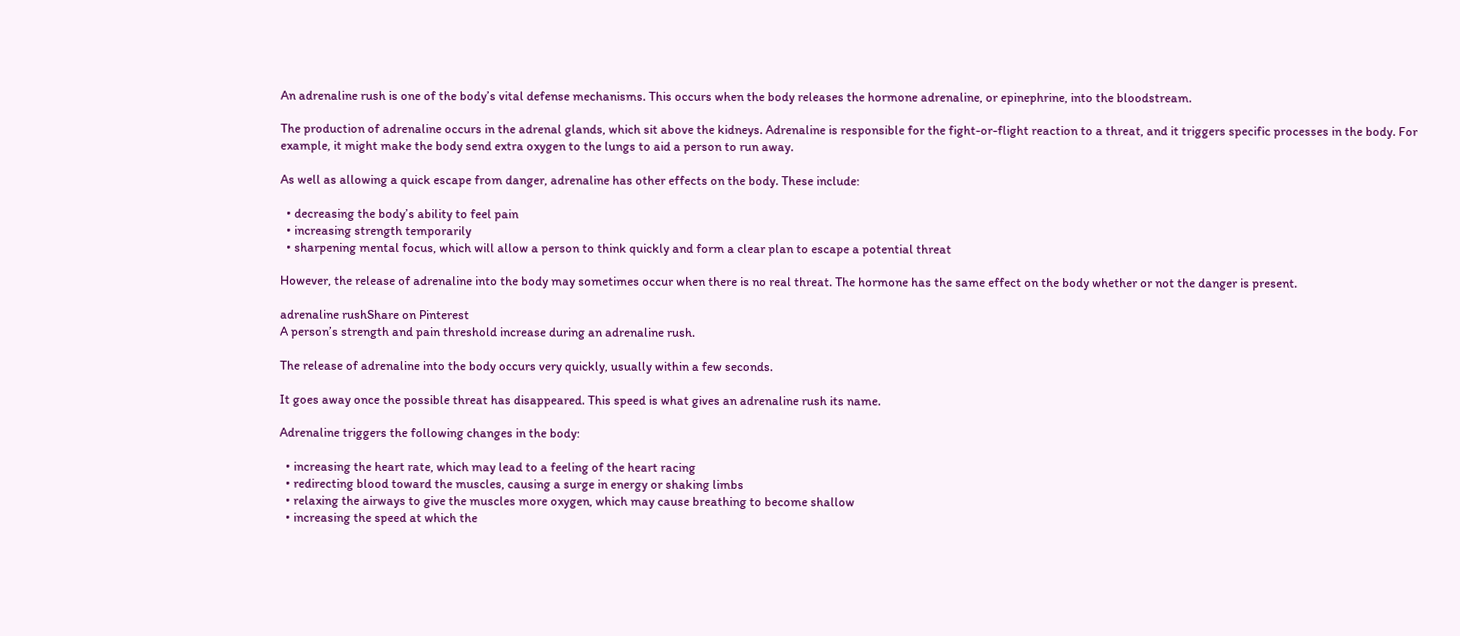An adrenaline rush is one of the body’s vital defense mechanisms. This occurs when the body releases the hormone adrenaline, or epinephrine, into the bloodstream.

The production of adrenaline occurs in the adrenal glands, which sit above the kidneys. Adrenaline is responsible for the fight-or-flight reaction to a threat, and it triggers specific processes in the body. For example, it might make the body send extra oxygen to the lungs to aid a person to run away.

As well as allowing a quick escape from danger, adrenaline has other effects on the body. These include:

  • decreasing the body’s ability to feel pain
  • increasing strength temporarily
  • sharpening mental focus, which will allow a person to think quickly and form a clear plan to escape a potential threat

However, the release of adrenaline into the body may sometimes occur when there is no real threat. The hormone has the same effect on the body whether or not the danger is present.

adrenaline rushShare on Pinterest
A person’s strength and pain threshold increase during an adrenaline rush.

The release of adrenaline into the body occurs very quickly, usually within a few seconds.

It goes away once the possible threat has disappeared. This speed is what gives an adrenaline rush its name.

Adrenaline triggers the following changes in the body:

  • increasing the heart rate, which may lead to a feeling of the heart racing
  • redirecting blood toward the muscles, causing a surge in energy or shaking limbs
  • relaxing the airways to give the muscles more oxygen, which may cause breathing to become shallow
  • increasing the speed at which the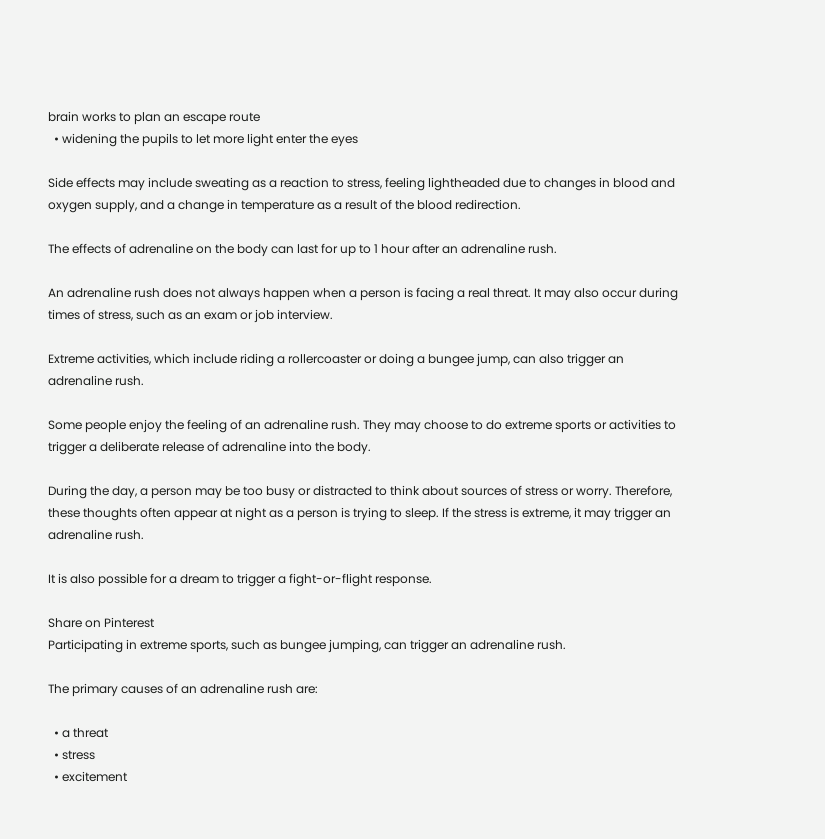brain works to plan an escape route
  • widening the pupils to let more light enter the eyes

Side effects may include sweating as a reaction to stress, feeling lightheaded due to changes in blood and oxygen supply, and a change in temperature as a result of the blood redirection.

The effects of adrenaline on the body can last for up to 1 hour after an adrenaline rush.

An adrenaline rush does not always happen when a person is facing a real threat. It may also occur during times of stress, such as an exam or job interview.

Extreme activities, which include riding a rollercoaster or doing a bungee jump, can also trigger an adrenaline rush.

Some people enjoy the feeling of an adrenaline rush. They may choose to do extreme sports or activities to trigger a deliberate release of adrenaline into the body.

During the day, a person may be too busy or distracted to think about sources of stress or worry. Therefore, these thoughts often appear at night as a person is trying to sleep. If the stress is extreme, it may trigger an adrenaline rush.

It is also possible for a dream to trigger a fight-or-flight response.

Share on Pinterest
Participating in extreme sports, such as bungee jumping, can trigger an adrenaline rush.

The primary causes of an adrenaline rush are:

  • a threat
  • stress
  • excitement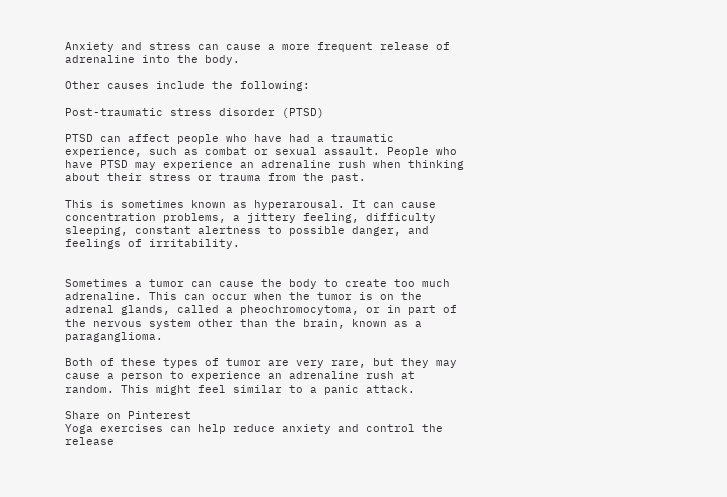Anxiety and stress can cause a more frequent release of adrenaline into the body.

Other causes include the following:

Post-traumatic stress disorder (PTSD)

PTSD can affect people who have had a traumatic experience, such as combat or sexual assault. People who have PTSD may experience an adrenaline rush when thinking about their stress or trauma from the past.

This is sometimes known as hyperarousal. It can cause concentration problems, a jittery feeling, difficulty sleeping, constant alertness to possible danger, and feelings of irritability.


Sometimes a tumor can cause the body to create too much adrenaline. This can occur when the tumor is on the adrenal glands, called a pheochromocytoma, or in part of the nervous system other than the brain, known as a paraganglioma.

Both of these types of tumor are very rare, but they may cause a person to experience an adrenaline rush at random. This might feel similar to a panic attack.

Share on Pinterest
Yoga exercises can help reduce anxiety and control the release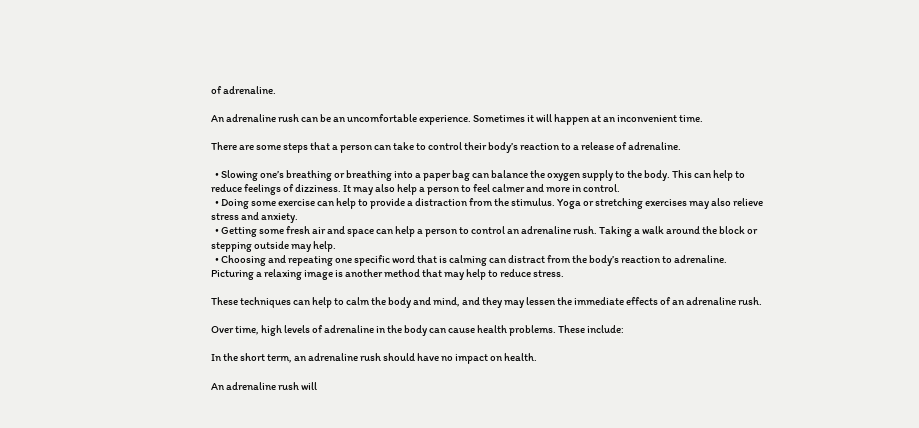of adrenaline.

An adrenaline rush can be an uncomfortable experience. Sometimes it will happen at an inconvenient time.

There are some steps that a person can take to control their body’s reaction to a release of adrenaline.

  • Slowing one’s breathing or breathing into a paper bag can balance the oxygen supply to the body. This can help to reduce feelings of dizziness. It may also help a person to feel calmer and more in control.
  • Doing some exercise can help to provide a distraction from the stimulus. Yoga or stretching exercises may also relieve stress and anxiety.
  • Getting some fresh air and space can help a person to control an adrenaline rush. Taking a walk around the block or stepping outside may help.
  • Choosing and repeating one specific word that is calming can distract from the body’s reaction to adrenaline. Picturing a relaxing image is another method that may help to reduce stress.

These techniques can help to calm the body and mind, and they may lessen the immediate effects of an adrenaline rush.

Over time, high levels of adrenaline in the body can cause health problems. These include:

In the short term, an adrenaline rush should have no impact on health.

An adrenaline rush will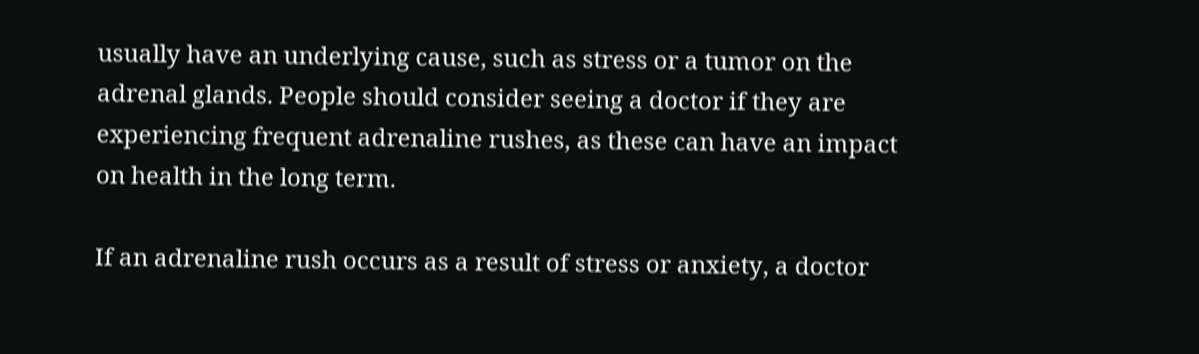usually have an underlying cause, such as stress or a tumor on the adrenal glands. People should consider seeing a doctor if they are experiencing frequent adrenaline rushes, as these can have an impact on health in the long term.

If an adrenaline rush occurs as a result of stress or anxiety, a doctor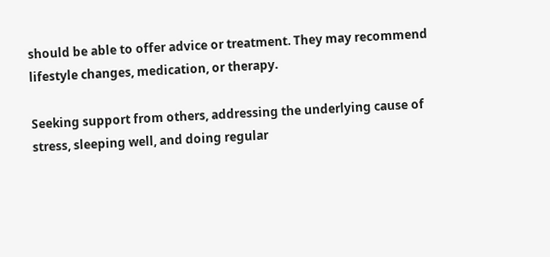should be able to offer advice or treatment. They may recommend lifestyle changes, medication, or therapy.

Seeking support from others, addressing the underlying cause of stress, sleeping well, and doing regular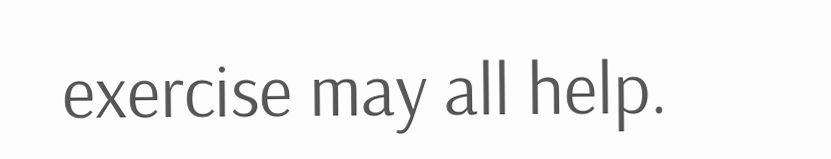exercise may all help.